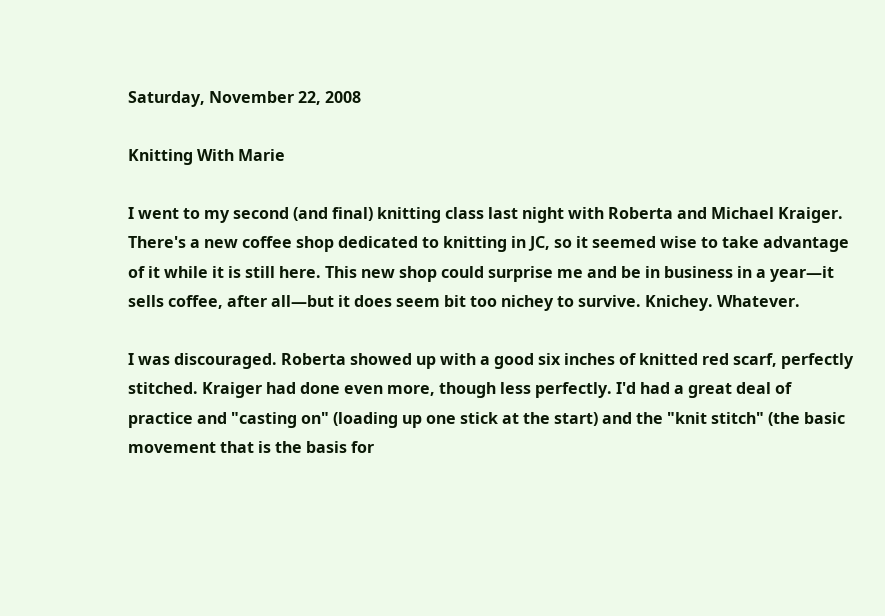Saturday, November 22, 2008

Knitting With Marie

I went to my second (and final) knitting class last night with Roberta and Michael Kraiger. There's a new coffee shop dedicated to knitting in JC, so it seemed wise to take advantage of it while it is still here. This new shop could surprise me and be in business in a year—it sells coffee, after all—but it does seem bit too nichey to survive. Knichey. Whatever.

I was discouraged. Roberta showed up with a good six inches of knitted red scarf, perfectly stitched. Kraiger had done even more, though less perfectly. I'd had a great deal of practice and "casting on" (loading up one stick at the start) and the "knit stitch" (the basic movement that is the basis for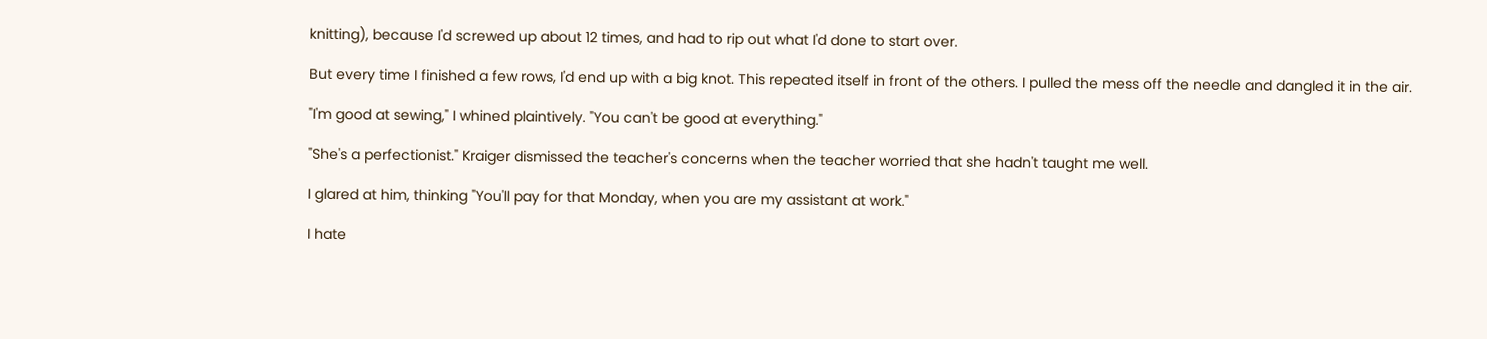knitting), because I'd screwed up about 12 times, and had to rip out what I'd done to start over.

But every time I finished a few rows, I'd end up with a big knot. This repeated itself in front of the others. I pulled the mess off the needle and dangled it in the air.

"I'm good at sewing," I whined plaintively. "You can't be good at everything."

"She's a perfectionist." Kraiger dismissed the teacher's concerns when the teacher worried that she hadn't taught me well.

I glared at him, thinking "You'll pay for that Monday, when you are my assistant at work."

I hate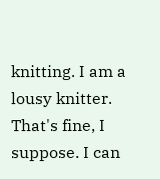knitting. I am a lousy knitter. That's fine, I suppose. I can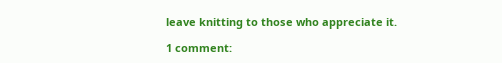leave knitting to those who appreciate it.

1 comment: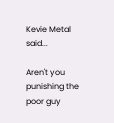Kevie Metal said...

Aren't you punishing the poor guy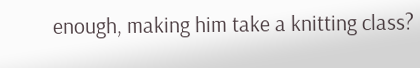enough, making him take a knitting class?